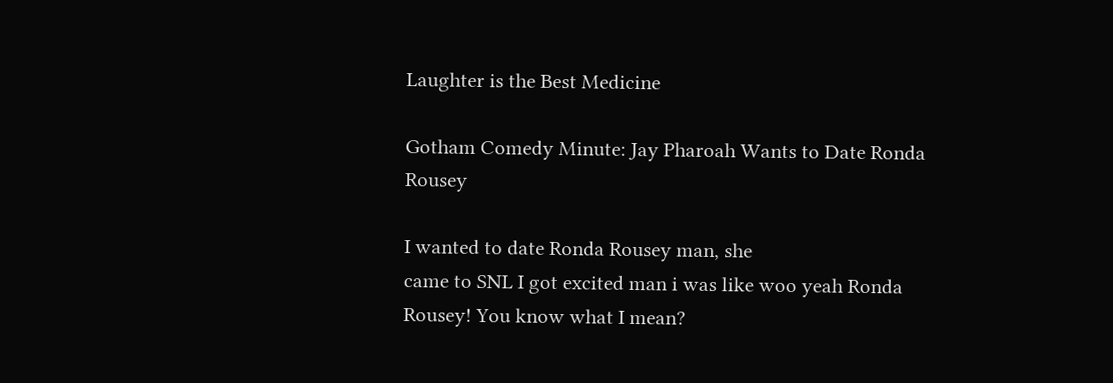Laughter is the Best Medicine

Gotham Comedy Minute: Jay Pharoah Wants to Date Ronda Rousey

I wanted to date Ronda Rousey man, she
came to SNL I got excited man i was like woo yeah Ronda Rousey! You know what I mean?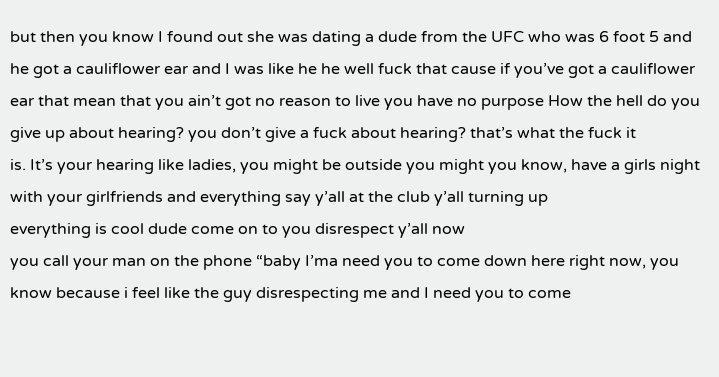but then you know I found out she was dating a dude from the UFC who was 6 foot 5 and he got a cauliflower ear and I was like he he well fuck that cause if you’ve got a cauliflower ear that mean that you ain’t got no reason to live you have no purpose How the hell do you give up about hearing? you don’t give a fuck about hearing? that’s what the fuck it
is. It’s your hearing like ladies, you might be outside you might you know, have a girls night with your girlfriends and everything say y’all at the club y’all turning up
everything is cool dude come on to you disrespect y’all now
you call your man on the phone “baby I’ma need you to come down here right now, you know because i feel like the guy disrespecting me and I need you to come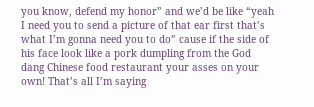you know, defend my honor” and we’d be like “yeah I need you to send a picture of that ear first that’s what I’m gonna need you to do” cause if the side of his face look like a pork dumpling from the God dang Chinese food restaurant your asses on your own! That’s all I’m saying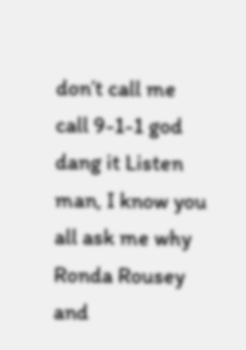don’t call me call 9-1-1 god dang it Listen man, I know you all ask me why Ronda Rousey and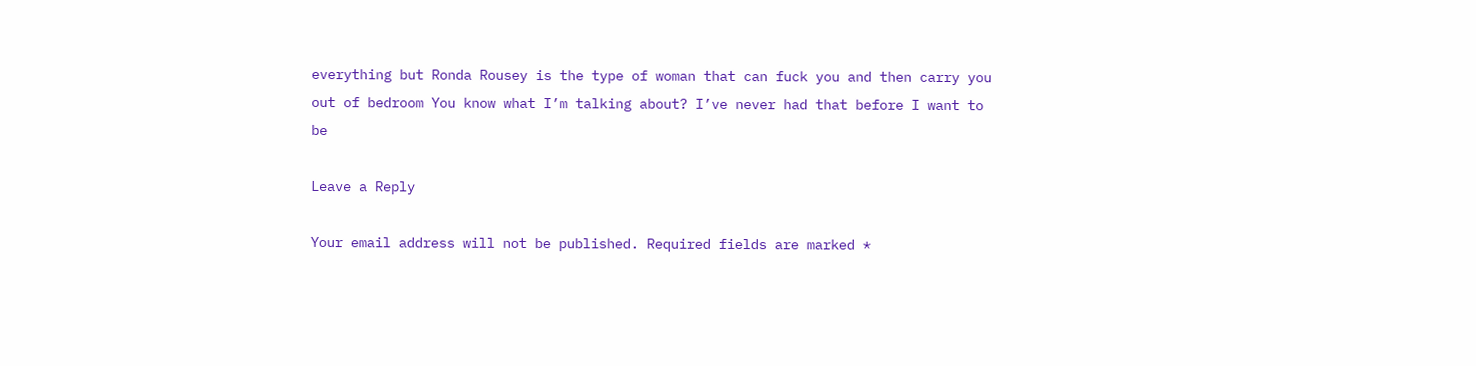everything but Ronda Rousey is the type of woman that can fuck you and then carry you out of bedroom You know what I’m talking about? I’ve never had that before I want to be

Leave a Reply

Your email address will not be published. Required fields are marked *